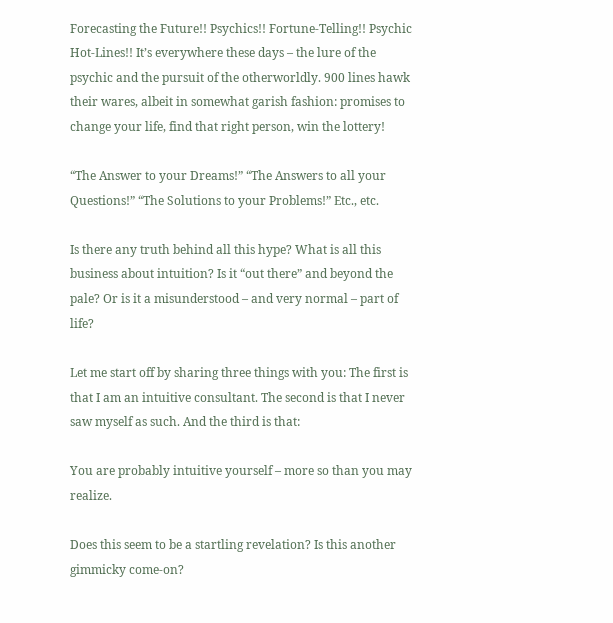Forecasting the Future!! Psychics!! Fortune-Telling!! Psychic Hot-Lines!! It’s everywhere these days – the lure of the psychic and the pursuit of the otherworldly. 900 lines hawk their wares, albeit in somewhat garish fashion: promises to change your life, find that right person, win the lottery!

“The Answer to your Dreams!” “The Answers to all your Questions!” “The Solutions to your Problems!” Etc., etc.

Is there any truth behind all this hype? What is all this business about intuition? Is it “out there” and beyond the pale? Or is it a misunderstood – and very normal – part of life?

Let me start off by sharing three things with you: The first is that I am an intuitive consultant. The second is that I never saw myself as such. And the third is that:

You are probably intuitive yourself – more so than you may realize.

Does this seem to be a startling revelation? Is this another gimmicky come-on?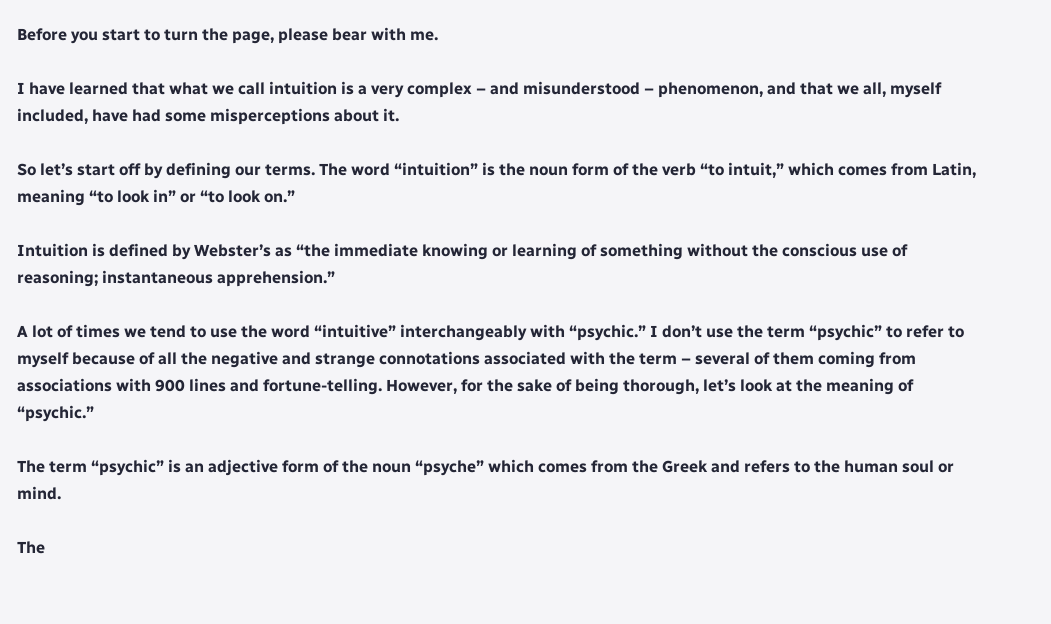Before you start to turn the page, please bear with me.

I have learned that what we call intuition is a very complex – and misunderstood – phenomenon, and that we all, myself included, have had some misperceptions about it.

So let’s start off by defining our terms. The word “intuition” is the noun form of the verb “to intuit,” which comes from Latin, meaning “to look in” or “to look on.”

Intuition is defined by Webster’s as “the immediate knowing or learning of something without the conscious use of reasoning; instantaneous apprehension.”

A lot of times we tend to use the word “intuitive” interchangeably with “psychic.” I don’t use the term “psychic” to refer to myself because of all the negative and strange connotations associated with the term – several of them coming from associations with 900 lines and fortune-telling. However, for the sake of being thorough, let’s look at the meaning of “psychic.”

The term “psychic” is an adjective form of the noun “psyche” which comes from the Greek and refers to the human soul or mind.

The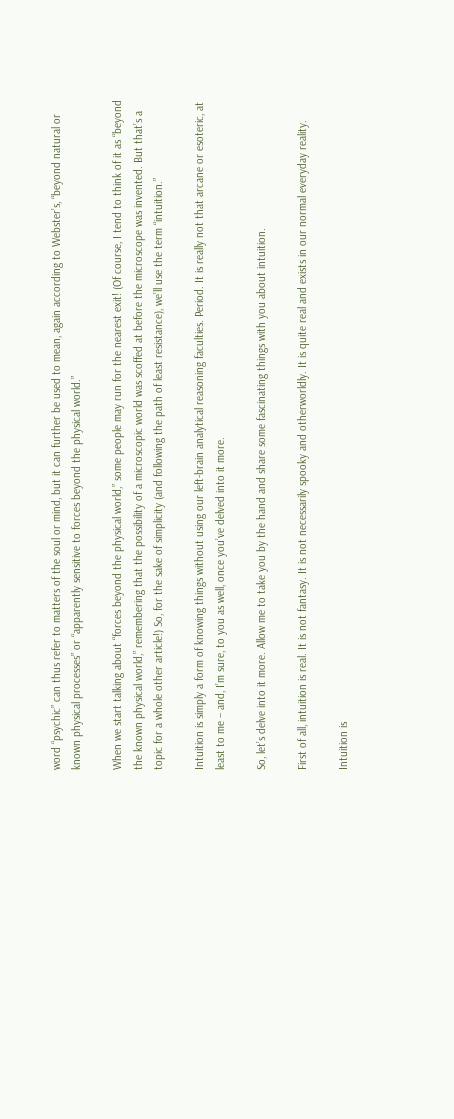word “psychic” can thus refer to matters of the soul or mind, but it can further be used to mean, again according to Webster’s, “beyond natural or known physical processes” or “apparently sensitive to forces beyond the physical world.”

When we start talking about “forces beyond the physical world,” some people may run for the nearest exit! (Of course, I tend to think of it as “beyond the known physical world,” remembering that the possibility of a microscopic world was scoffed at before the microscope was invented. But that’s a topic for a whole other article!) So, for the sake of simplicity (and following the path of least resistance), we’ll use the term “intuition.”

Intuition is simply a form of knowing things without using our left-brain analytical reasoning faculties. Period. It is really not that arcane or esoteric, at least to me – and, I’m sure, to you as well, once you’ve delved into it more.

So, let’s delve into it more. Allow me to take you by the hand and share some fascinating things with you about intuition.

First of all, intuition is real. It is not fantasy. It is not necessarily spooky and otherworldly. It is quite real and exists in our normal everyday reality.

Intuition is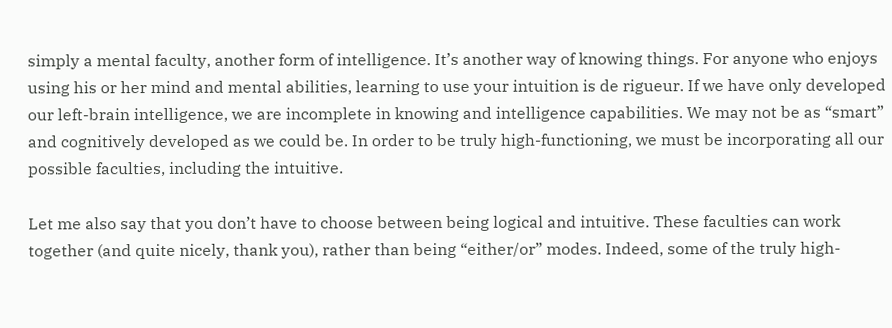simply a mental faculty, another form of intelligence. It’s another way of knowing things. For anyone who enjoys using his or her mind and mental abilities, learning to use your intuition is de rigueur. If we have only developed our left-brain intelligence, we are incomplete in knowing and intelligence capabilities. We may not be as “smart” and cognitively developed as we could be. In order to be truly high-functioning, we must be incorporating all our possible faculties, including the intuitive.

Let me also say that you don’t have to choose between being logical and intuitive. These faculties can work together (and quite nicely, thank you), rather than being “either/or” modes. Indeed, some of the truly high-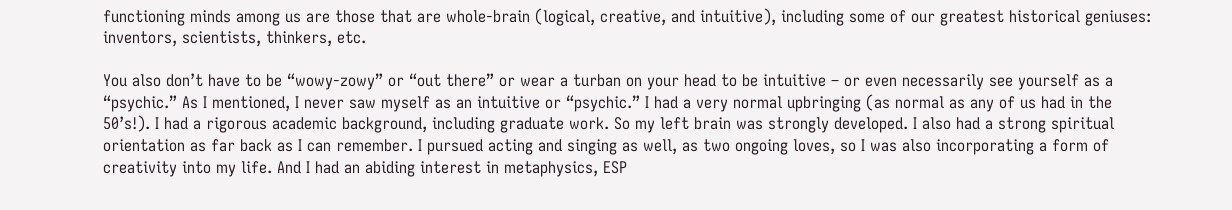functioning minds among us are those that are whole-brain (logical, creative, and intuitive), including some of our greatest historical geniuses: inventors, scientists, thinkers, etc.

You also don’t have to be “wowy-zowy” or “out there” or wear a turban on your head to be intuitive – or even necessarily see yourself as a “psychic.” As I mentioned, I never saw myself as an intuitive or “psychic.” I had a very normal upbringing (as normal as any of us had in the 50’s!). I had a rigorous academic background, including graduate work. So my left brain was strongly developed. I also had a strong spiritual orientation as far back as I can remember. I pursued acting and singing as well, as two ongoing loves, so I was also incorporating a form of creativity into my life. And I had an abiding interest in metaphysics, ESP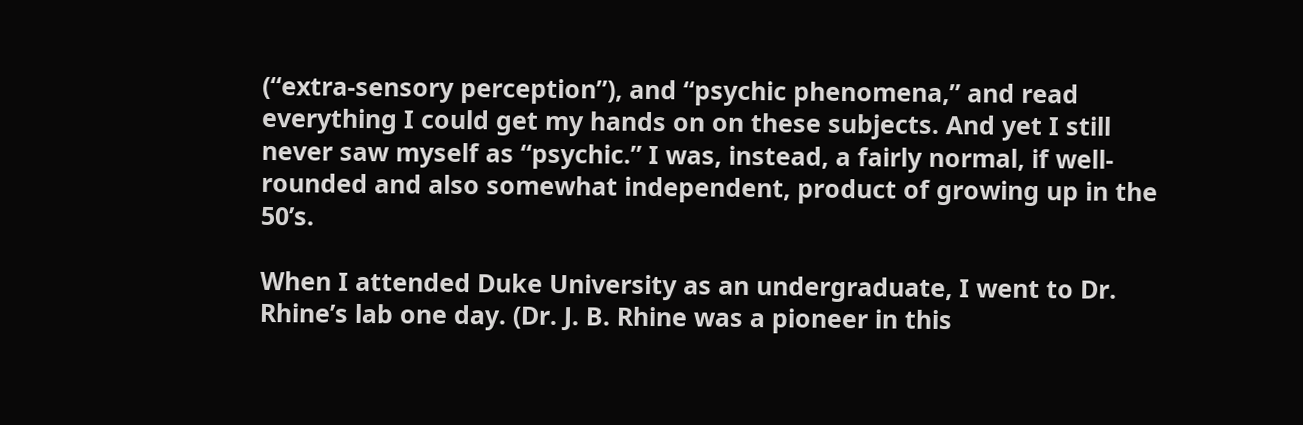(“extra-sensory perception”), and “psychic phenomena,” and read everything I could get my hands on on these subjects. And yet I still never saw myself as “psychic.” I was, instead, a fairly normal, if well-rounded and also somewhat independent, product of growing up in the 50’s.

When I attended Duke University as an undergraduate, I went to Dr. Rhine’s lab one day. (Dr. J. B. Rhine was a pioneer in this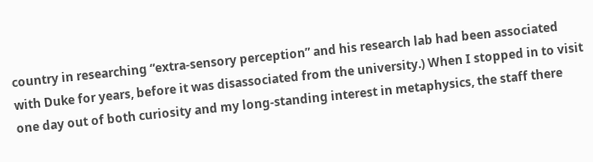country in researching “extra-sensory perception” and his research lab had been associated with Duke for years, before it was disassociated from the university.) When I stopped in to visit one day out of both curiosity and my long-standing interest in metaphysics, the staff there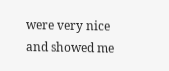were very nice and showed me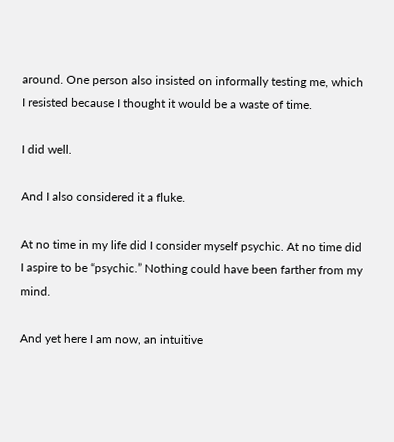around. One person also insisted on informally testing me, which I resisted because I thought it would be a waste of time.

I did well.

And I also considered it a fluke.

At no time in my life did I consider myself psychic. At no time did I aspire to be “psychic.” Nothing could have been farther from my mind.

And yet here I am now, an intuitive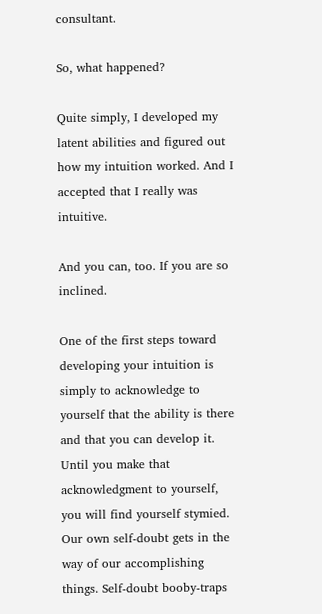consultant.

So, what happened?

Quite simply, I developed my latent abilities and figured out how my intuition worked. And I accepted that I really was intuitive.

And you can, too. If you are so inclined.

One of the first steps toward developing your intuition is simply to acknowledge to yourself that the ability is there and that you can develop it. Until you make that acknowledgment to yourself, you will find yourself stymied. Our own self-doubt gets in the way of our accomplishing things. Self-doubt booby-traps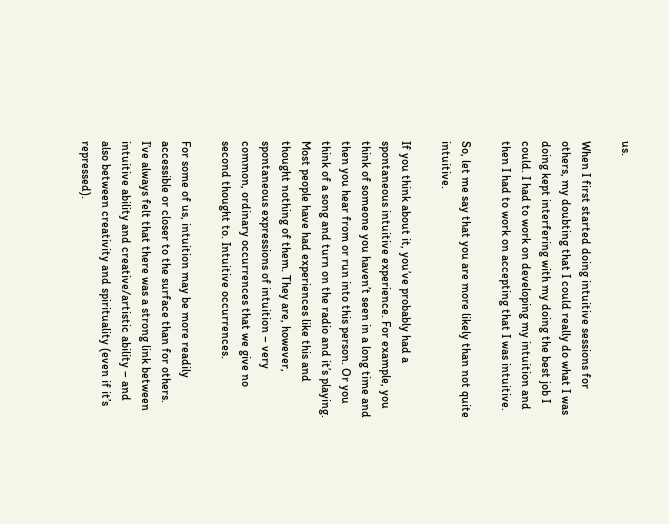us.

When I first started doing intuitive sessions for others, my doubting that I could really do what I was doing kept interfering with my doing the best job I could. I had to work on developing my intuition and then I had to work on accepting that I was intuitive.

So, let me say that you are more likely than not quite intuitive.

If you think about it, you’ve probably had a spontaneous intuitive experience. For example, you think of someone you haven’t seen in a long time and then you hear from or run into this person. Or you think of a song and turn on the radio and it’s playing. Most people have had experiences like this and thought nothing of them. They are, however, spontaneous expressions of intuition – very common, ordinary occurrences that we give no second thought to. Intuitive occurrences.

For some of us, intuition may be more readily accessible or closer to the surface than for others. I’ve always felt that there was a strong link between intuitive ability and creative/artistic ability – and also between creativity and spirituality (even if it’s repressed).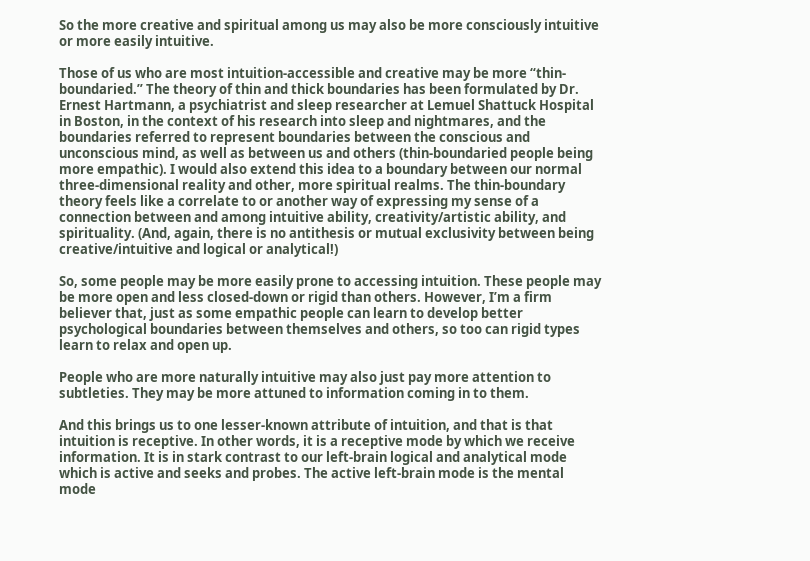So the more creative and spiritual among us may also be more consciously intuitive or more easily intuitive.

Those of us who are most intuition-accessible and creative may be more “thin-boundaried.” The theory of thin and thick boundaries has been formulated by Dr. Ernest Hartmann, a psychiatrist and sleep researcher at Lemuel Shattuck Hospital in Boston, in the context of his research into sleep and nightmares, and the boundaries referred to represent boundaries between the conscious and unconscious mind, as well as between us and others (thin-boundaried people being more empathic). I would also extend this idea to a boundary between our normal three-dimensional reality and other, more spiritual realms. The thin-boundary theory feels like a correlate to or another way of expressing my sense of a connection between and among intuitive ability, creativity/artistic ability, and spirituality. (And, again, there is no antithesis or mutual exclusivity between being creative/intuitive and logical or analytical!)

So, some people may be more easily prone to accessing intuition. These people may be more open and less closed-down or rigid than others. However, I’m a firm believer that, just as some empathic people can learn to develop better psychological boundaries between themselves and others, so too can rigid types learn to relax and open up.

People who are more naturally intuitive may also just pay more attention to subtleties. They may be more attuned to information coming in to them.

And this brings us to one lesser-known attribute of intuition, and that is that intuition is receptive. In other words, it is a receptive mode by which we receive information. It is in stark contrast to our left-brain logical and analytical mode which is active and seeks and probes. The active left-brain mode is the mental mode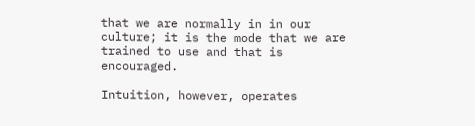that we are normally in in our culture; it is the mode that we are trained to use and that is encouraged.

Intuition, however, operates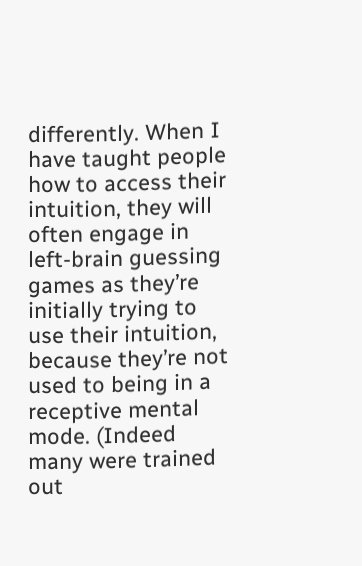differently. When I have taught people how to access their intuition, they will often engage in left-brain guessing games as they’re initially trying to use their intuition, because they’re not used to being in a receptive mental mode. (Indeed many were trained out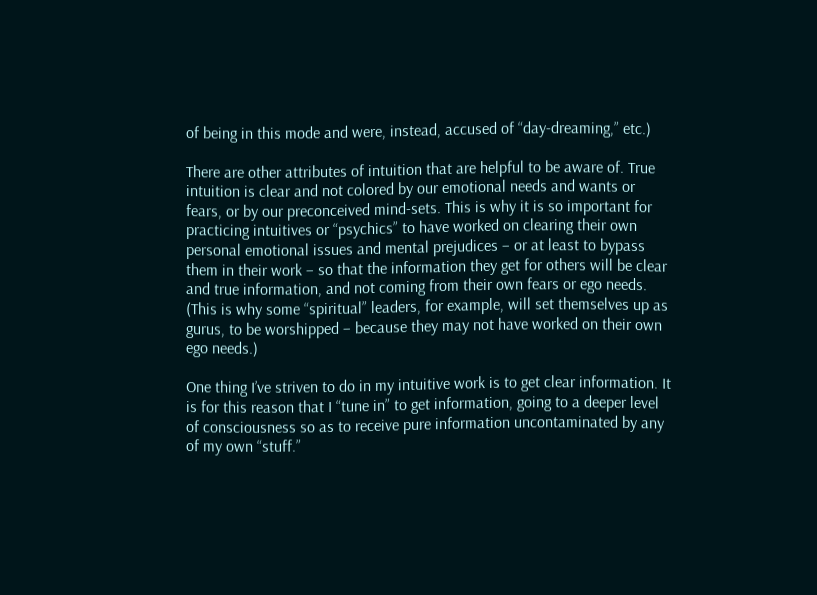of being in this mode and were, instead, accused of “day-dreaming,” etc.)

There are other attributes of intuition that are helpful to be aware of. True intuition is clear and not colored by our emotional needs and wants or fears, or by our preconceived mind-sets. This is why it is so important for practicing intuitives or “psychics” to have worked on clearing their own personal emotional issues and mental prejudices – or at least to bypass them in their work – so that the information they get for others will be clear and true information, and not coming from their own fears or ego needs. (This is why some “spiritual” leaders, for example, will set themselves up as gurus, to be worshipped – because they may not have worked on their own ego needs.)

One thing I’ve striven to do in my intuitive work is to get clear information. It is for this reason that I “tune in” to get information, going to a deeper level of consciousness so as to receive pure information uncontaminated by any of my own “stuff.”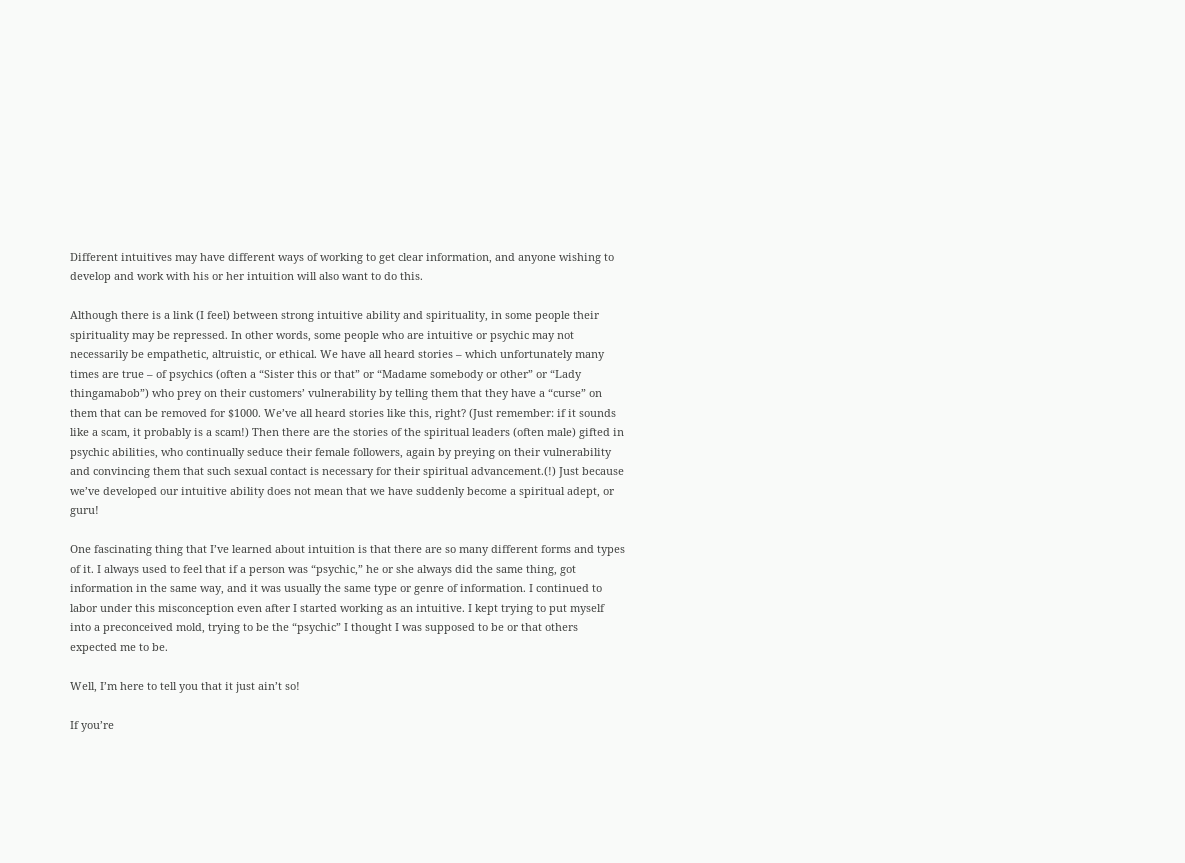Different intuitives may have different ways of working to get clear information, and anyone wishing to develop and work with his or her intuition will also want to do this.

Although there is a link (I feel) between strong intuitive ability and spirituality, in some people their spirituality may be repressed. In other words, some people who are intuitive or psychic may not necessarily be empathetic, altruistic, or ethical. We have all heard stories – which unfortunately many times are true – of psychics (often a “Sister this or that” or “Madame somebody or other” or “Lady thingamabob”) who prey on their customers’ vulnerability by telling them that they have a “curse” on them that can be removed for $1000. We’ve all heard stories like this, right? (Just remember: if it sounds like a scam, it probably is a scam!) Then there are the stories of the spiritual leaders (often male) gifted in psychic abilities, who continually seduce their female followers, again by preying on their vulnerability and convincing them that such sexual contact is necessary for their spiritual advancement.(!) Just because we’ve developed our intuitive ability does not mean that we have suddenly become a spiritual adept, or guru!

One fascinating thing that I’ve learned about intuition is that there are so many different forms and types of it. I always used to feel that if a person was “psychic,” he or she always did the same thing, got information in the same way, and it was usually the same type or genre of information. I continued to labor under this misconception even after I started working as an intuitive. I kept trying to put myself into a preconceived mold, trying to be the “psychic” I thought I was supposed to be or that others expected me to be.

Well, I’m here to tell you that it just ain’t so!

If you’re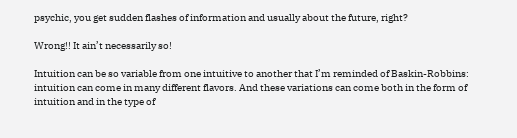psychic, you get sudden flashes of information and usually about the future, right?

Wrong!! It ain’t necessarily so!

Intuition can be so variable from one intuitive to another that I’m reminded of Baskin-Robbins: intuition can come in many different flavors. And these variations can come both in the form of intuition and in the type of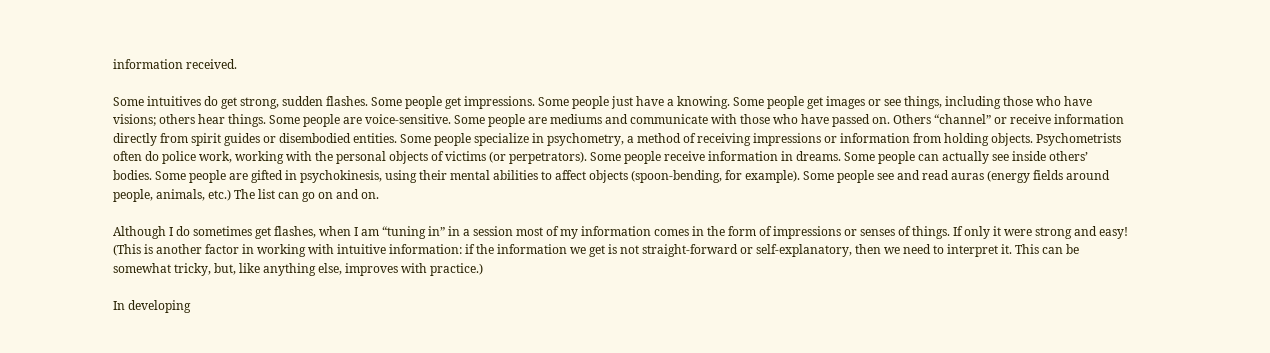information received.

Some intuitives do get strong, sudden flashes. Some people get impressions. Some people just have a knowing. Some people get images or see things, including those who have visions; others hear things. Some people are voice-sensitive. Some people are mediums and communicate with those who have passed on. Others “channel” or receive information directly from spirit guides or disembodied entities. Some people specialize in psychometry, a method of receiving impressions or information from holding objects. Psychometrists often do police work, working with the personal objects of victims (or perpetrators). Some people receive information in dreams. Some people can actually see inside others’ bodies. Some people are gifted in psychokinesis, using their mental abilities to affect objects (spoon-bending, for example). Some people see and read auras (energy fields around people, animals, etc.) The list can go on and on.

Although I do sometimes get flashes, when I am “tuning in” in a session most of my information comes in the form of impressions or senses of things. If only it were strong and easy! (This is another factor in working with intuitive information: if the information we get is not straight-forward or self-explanatory, then we need to interpret it. This can be somewhat tricky, but, like anything else, improves with practice.)

In developing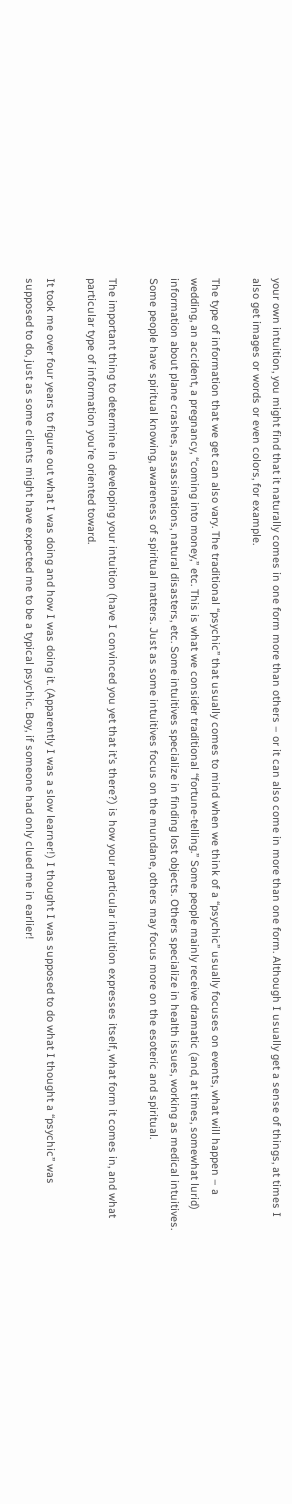your own intuition, you might find that it naturally comes in one form more than others – or it can also come in more than one form. Although I usually get a sense of things, at times I also get images or words or even colors, for example.

The type of information that we get can also vary. The traditional “psychic” that usually comes to mind when we think of a “psychic” usually focuses on events, what will happen – a wedding, an accident, a pregnancy, “coming into money,” etc. This is what we consider traditional “fortune-telling.” Some people mainly receive dramatic (and, at times, somewhat lurid) information about plane crashes, assassinations, natural disasters, etc. Some intuitives specialize in finding lost objects. Others specialize in health issues, working as medical intuitives. Some people have spiritual knowing, awareness of spiritual matters. Just as some intuitives focus on the mundane, others may focus more on the esoteric and spiritual.

The important thing to determine in developing your intuition (have I convinced you yet that it’s there?) is how your particular intuition expresses itself, what form it comes in, and what particular type of information you’re oriented toward.

It took me over four years to figure out what I was doing and how I was doing it. (Apparently I was a slow learner!) I thought I was supposed to do what I thought a “psychic” was supposed to do, just as some clients might have expected me to be a typical psychic. Boy, if someone had only clued me in earlier!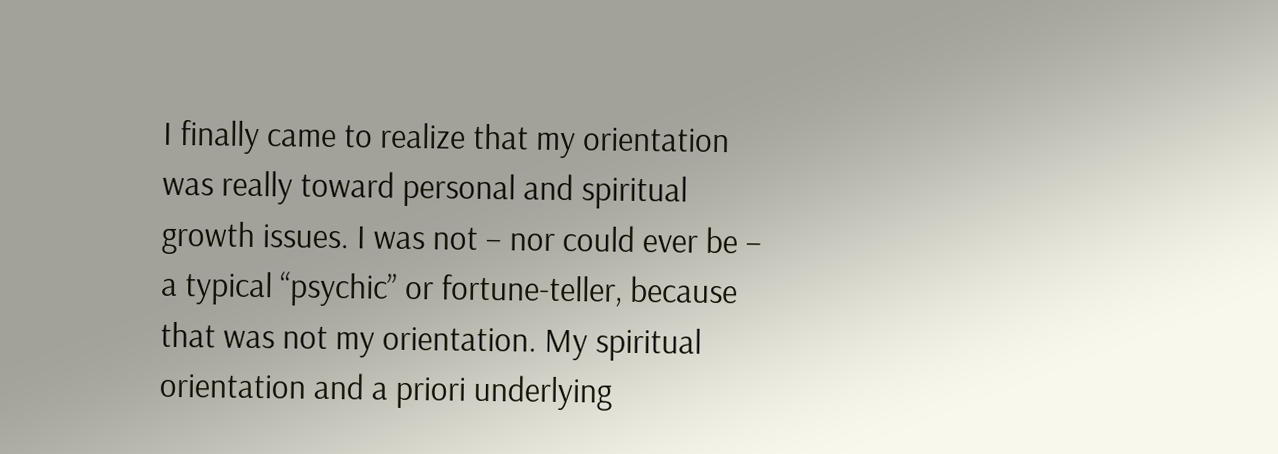I finally came to realize that my orientation was really toward personal and spiritual growth issues. I was not – nor could ever be – a typical “psychic” or fortune-teller, because that was not my orientation. My spiritual orientation and a priori underlying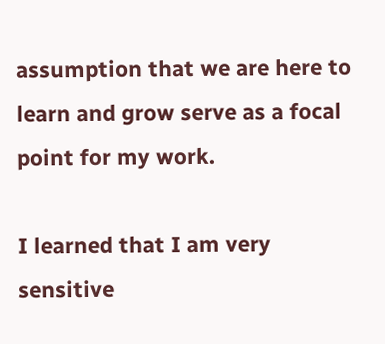assumption that we are here to learn and grow serve as a focal point for my work.

I learned that I am very sensitive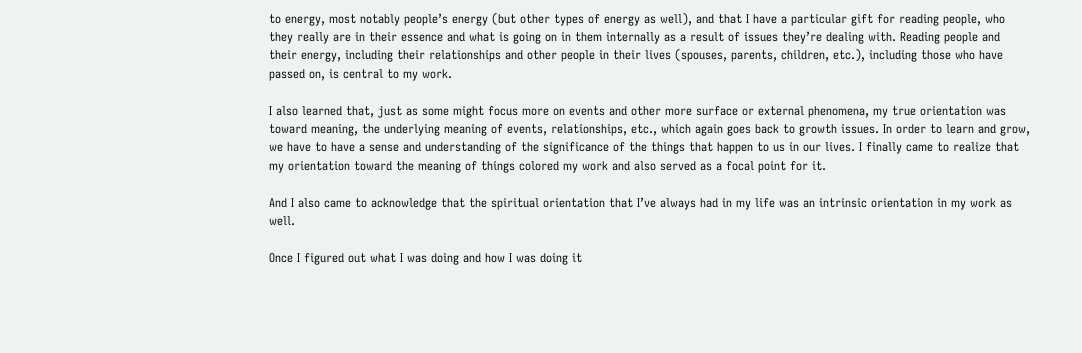to energy, most notably people’s energy (but other types of energy as well), and that I have a particular gift for reading people, who they really are in their essence and what is going on in them internally as a result of issues they’re dealing with. Reading people and their energy, including their relationships and other people in their lives (spouses, parents, children, etc.), including those who have passed on, is central to my work.

I also learned that, just as some might focus more on events and other more surface or external phenomena, my true orientation was toward meaning, the underlying meaning of events, relationships, etc., which again goes back to growth issues. In order to learn and grow, we have to have a sense and understanding of the significance of the things that happen to us in our lives. I finally came to realize that my orientation toward the meaning of things colored my work and also served as a focal point for it.

And I also came to acknowledge that the spiritual orientation that I’ve always had in my life was an intrinsic orientation in my work as well.

Once I figured out what I was doing and how I was doing it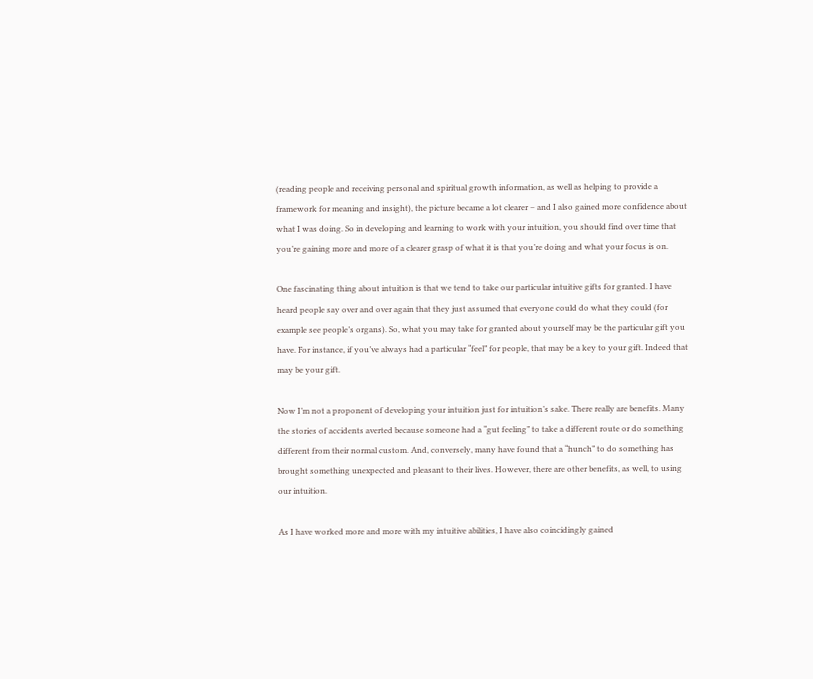(reading people and receiving personal and spiritual growth information, as well as helping to provide a framework for meaning and insight), the picture became a lot clearer – and I also gained more confidence about what I was doing. So in developing and learning to work with your intuition, you should find over time that you’re gaining more and more of a clearer grasp of what it is that you’re doing and what your focus is on.

One fascinating thing about intuition is that we tend to take our particular intuitive gifts for granted. I have heard people say over and over again that they just assumed that everyone could do what they could (for example see people’s organs). So, what you may take for granted about yourself may be the particular gift you have. For instance, if you’ve always had a particular “feel” for people, that may be a key to your gift. Indeed that may be your gift.

Now I’m not a proponent of developing your intuition just for intuition’s sake. There really are benefits. Many the stories of accidents averted because someone had a “gut feeling” to take a different route or do something different from their normal custom. And, conversely, many have found that a “hunch” to do something has brought something unexpected and pleasant to their lives. However, there are other benefits, as well, to using our intuition.

As I have worked more and more with my intuitive abilities, I have also coincidingly gained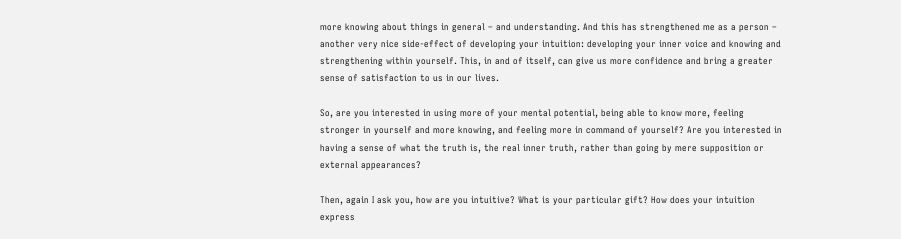more knowing about things in general – and understanding. And this has strengthened me as a person – another very nice side-effect of developing your intuition: developing your inner voice and knowing and strengthening within yourself. This, in and of itself, can give us more confidence and bring a greater sense of satisfaction to us in our lives.

So, are you interested in using more of your mental potential, being able to know more, feeling stronger in yourself and more knowing, and feeling more in command of yourself? Are you interested in having a sense of what the truth is, the real inner truth, rather than going by mere supposition or external appearances?

Then, again I ask you, how are you intuitive? What is your particular gift? How does your intuition express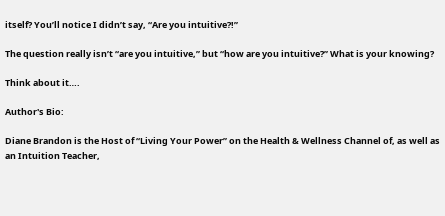itself? You’ll notice I didn’t say, “Are you intuitive?!”

The question really isn’t “are you intuitive,” but “how are you intuitive?” What is your knowing?

Think about it….

Author's Bio:

Diane Brandon is the Host of “Living Your Power” on the Health & Wellness Channel of, as well as an Intuition Teacher,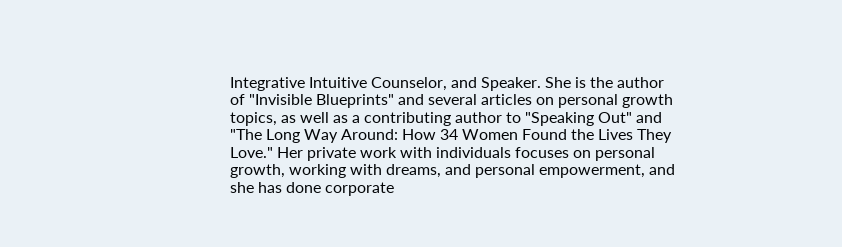Integrative Intuitive Counselor, and Speaker. She is the author of "Invisible Blueprints" and several articles on personal growth topics, as well as a contributing author to "Speaking Out" and "The Long Way Around: How 34 Women Found the Lives They Love." Her private work with individuals focuses on personal growth, working with dreams, and personal empowerment, and she has done corporate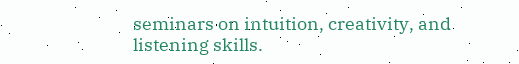seminars on intuition, creativity, and listening skills.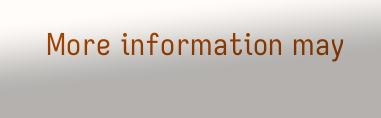More information may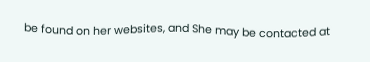be found on her websites, and She may be contacted at